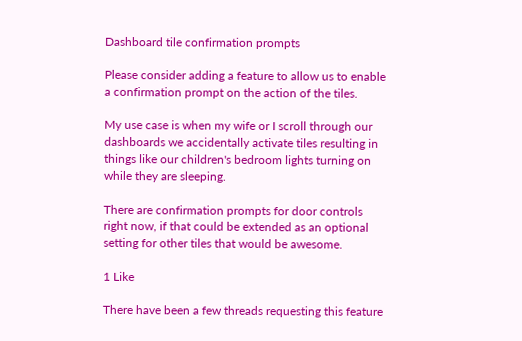Dashboard tile confirmation prompts

Please consider adding a feature to allow us to enable a confirmation prompt on the action of the tiles.

My use case is when my wife or I scroll through our dashboards we accidentally activate tiles resulting in things like our children's bedroom lights turning on while they are sleeping.

There are confirmation prompts for door controls right now, if that could be extended as an optional setting for other tiles that would be awesome.

1 Like

There have been a few threads requesting this feature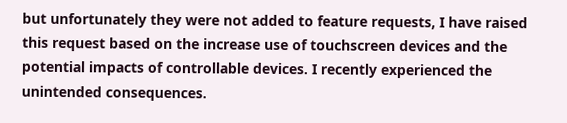but unfortunately they were not added to feature requests, I have raised this request based on the increase use of touchscreen devices and the potential impacts of controllable devices. I recently experienced the unintended consequences.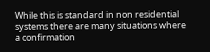While this is standard in non residential systems there are many situations where a confirmation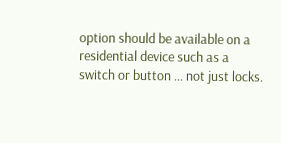option should be available on a residential device such as a switch or button ... not just locks.